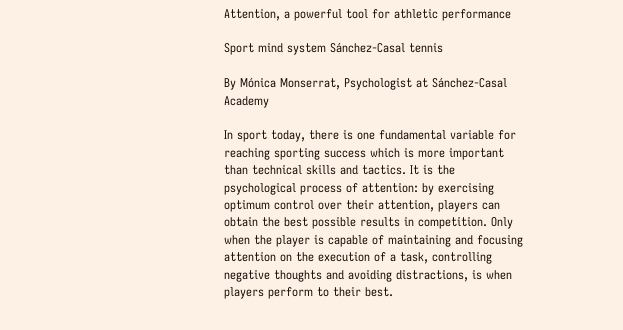Attention, a powerful tool for athletic performance

Sport mind system Sánchez-Casal tennis

By Mónica Monserrat, Psychologist at Sánchez-Casal Academy

In sport today, there is one fundamental variable for reaching sporting success which is more important than technical skills and tactics. It is the psychological process of attention: by exercising optimum control over their attention, players can obtain the best possible results in competition. Only when the player is capable of maintaining and focusing attention on the execution of a task, controlling negative thoughts and avoiding distractions, is when players perform to their best.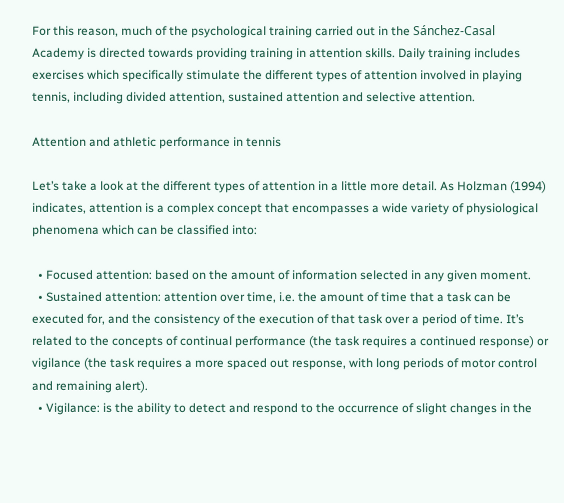For this reason, much of the psychological training carried out in the Sánchez-Casal Academy is directed towards providing training in attention skills. Daily training includes exercises which specifically stimulate the different types of attention involved in playing tennis, including divided attention, sustained attention and selective attention.

Attention and athletic performance in tennis

Let’s take a look at the different types of attention in a little more detail. As Holzman (1994) indicates, attention is a complex concept that encompasses a wide variety of physiological phenomena which can be classified into:

  • Focused attention: based on the amount of information selected in any given moment.
  • Sustained attention: attention over time, i.e. the amount of time that a task can be executed for, and the consistency of the execution of that task over a period of time. It’s related to the concepts of continual performance (the task requires a continued response) or vigilance (the task requires a more spaced out response, with long periods of motor control and remaining alert).
  • Vigilance: is the ability to detect and respond to the occurrence of slight changes in the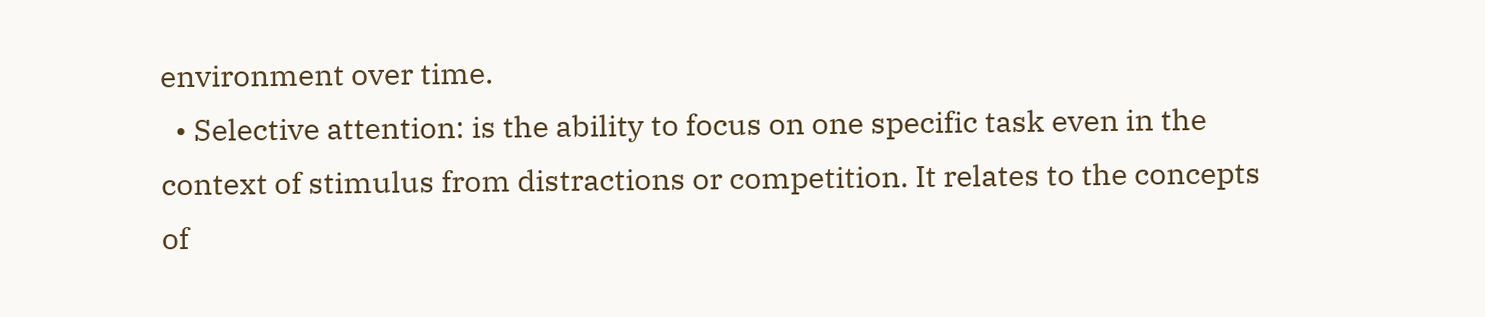environment over time.
  • Selective attention: is the ability to focus on one specific task even in the context of stimulus from distractions or competition. It relates to the concepts of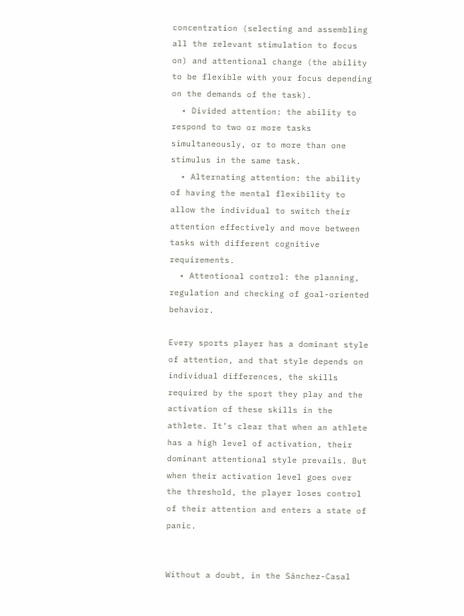concentration (selecting and assembling all the relevant stimulation to focus on) and attentional change (the ability to be flexible with your focus depending on the demands of the task).
  • Divided attention: the ability to respond to two or more tasks simultaneously, or to more than one stimulus in the same task.
  • Alternating attention: the ability of having the mental flexibility to allow the individual to switch their attention effectively and move between tasks with different cognitive requirements.
  • Attentional control: the planning, regulation and checking of goal-oriented behavior.

Every sports player has a dominant style of attention, and that style depends on individual differences, the skills required by the sport they play and the activation of these skills in the athlete. It’s clear that when an athlete has a high level of activation, their dominant attentional style prevails. But when their activation level goes over the threshold, the player loses control of their attention and enters a state of panic.


Without a doubt, in the Sánchez-Casal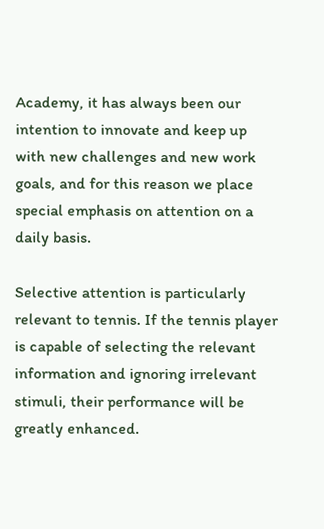Academy, it has always been our intention to innovate and keep up with new challenges and new work goals, and for this reason we place special emphasis on attention on a daily basis.

Selective attention is particularly relevant to tennis. If the tennis player is capable of selecting the relevant information and ignoring irrelevant stimuli, their performance will be greatly enhanced.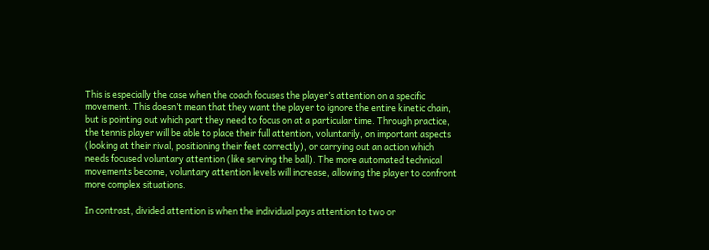This is especially the case when the coach focuses the player’s attention on a specific movement. This doesn’t mean that they want the player to ignore the entire kinetic chain, but is pointing out which part they need to focus on at a particular time. Through practice, the tennis player will be able to place their full attention, voluntarily, on important aspects (looking at their rival, positioning their feet correctly), or carrying out an action which needs focused voluntary attention (like serving the ball). The more automated technical movements become, voluntary attention levels will increase, allowing the player to confront more complex situations.

In contrast, divided attention is when the individual pays attention to two or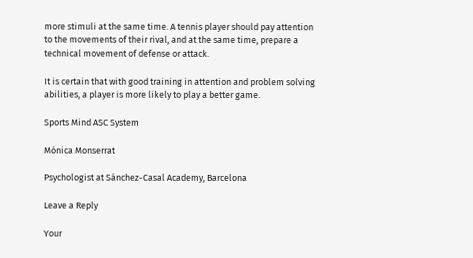more stimuli at the same time. A tennis player should pay attention to the movements of their rival, and at the same time, prepare a technical movement of defense or attack.

It is certain that with good training in attention and problem solving abilities, a player is more likely to play a better game.

Sports Mind ASC System

Mónica Monserrat

Psychologist at Sánchez-Casal Academy, Barcelona

Leave a Reply

Your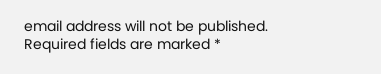email address will not be published. Required fields are marked *